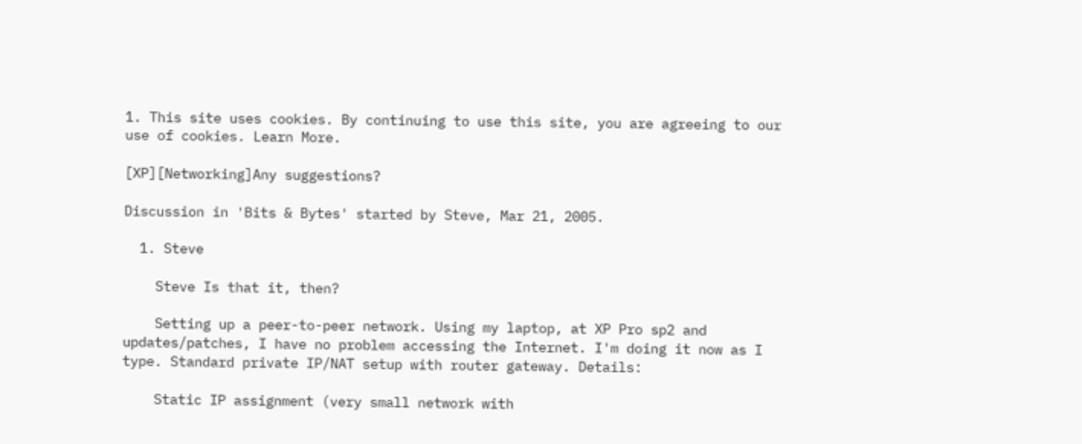1. This site uses cookies. By continuing to use this site, you are agreeing to our use of cookies. Learn More.

[XP][Networking]Any suggestions?

Discussion in 'Bits & Bytes' started by Steve, Mar 21, 2005.

  1. Steve

    Steve Is that it, then?

    Setting up a peer-to-peer network. Using my laptop, at XP Pro sp2 and updates/patches, I have no problem accessing the Internet. I'm doing it now as I type. Standard private IP/NAT setup with router gateway. Details:

    Static IP assignment (very small network with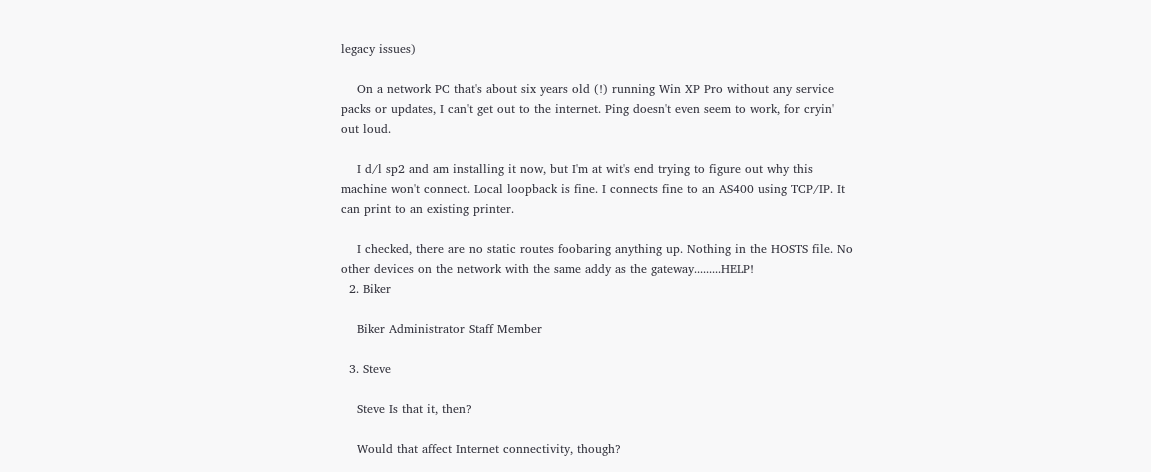legacy issues)

    On a network PC that's about six years old (!) running Win XP Pro without any service packs or updates, I can't get out to the internet. Ping doesn't even seem to work, for cryin' out loud.

    I d/l sp2 and am installing it now, but I'm at wit's end trying to figure out why this machine won't connect. Local loopback is fine. I connects fine to an AS400 using TCP/IP. It can print to an existing printer.

    I checked, there are no static routes foobaring anything up. Nothing in the HOSTS file. No other devices on the network with the same addy as the gateway.........HELP!
  2. Biker

    Biker Administrator Staff Member

  3. Steve

    Steve Is that it, then?

    Would that affect Internet connectivity, though?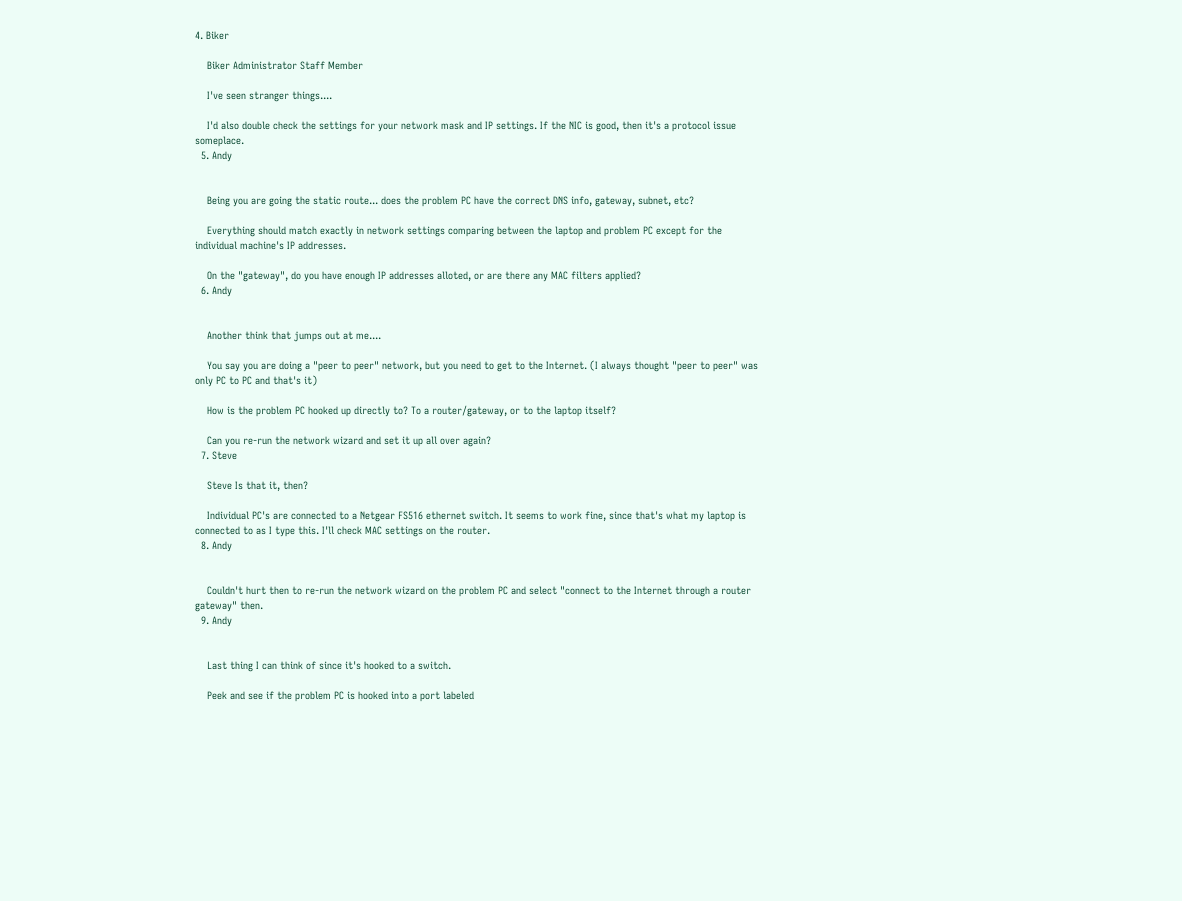4. Biker

    Biker Administrator Staff Member

    I've seen stranger things....

    I'd also double check the settings for your network mask and IP settings. If the NIC is good, then it's a protocol issue someplace.
  5. Andy


    Being you are going the static route... does the problem PC have the correct DNS info, gateway, subnet, etc?

    Everything should match exactly in network settings comparing between the laptop and problem PC except for the individual machine's IP addresses.

    On the "gateway", do you have enough IP addresses alloted, or are there any MAC filters applied?
  6. Andy


    Another think that jumps out at me....

    You say you are doing a "peer to peer" network, but you need to get to the Internet. (I always thought "peer to peer" was only PC to PC and that's it)

    How is the problem PC hooked up directly to? To a router/gateway, or to the laptop itself?

    Can you re-run the network wizard and set it up all over again?
  7. Steve

    Steve Is that it, then?

    Individual PC's are connected to a Netgear FS516 ethernet switch. It seems to work fine, since that's what my laptop is connected to as I type this. I'll check MAC settings on the router.
  8. Andy


    Couldn't hurt then to re-run the network wizard on the problem PC and select "connect to the Internet through a router gateway" then.
  9. Andy


    Last thing I can think of since it's hooked to a switch.

    Peek and see if the problem PC is hooked into a port labeled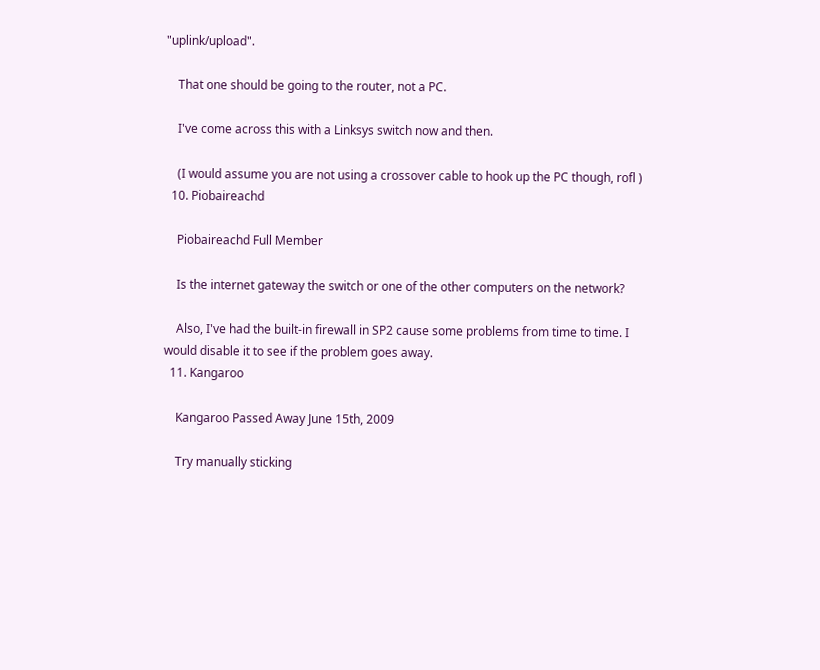"uplink/upload".

    That one should be going to the router, not a PC.

    I've come across this with a Linksys switch now and then.

    (I would assume you are not using a crossover cable to hook up the PC though, rofl )
  10. Piobaireachd

    Piobaireachd Full Member

    Is the internet gateway the switch or one of the other computers on the network?

    Also, I've had the built-in firewall in SP2 cause some problems from time to time. I would disable it to see if the problem goes away.
  11. Kangaroo

    Kangaroo Passed Away June 15th, 2009

    Try manually sticking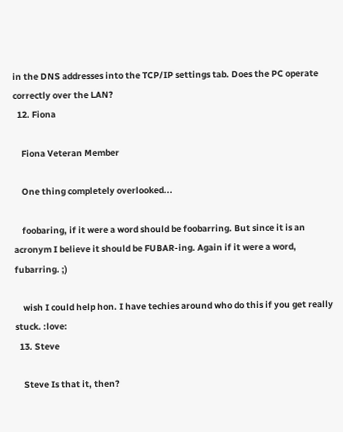in the DNS addresses into the TCP/IP settings tab. Does the PC operate correctly over the LAN?
  12. Fiona

    Fiona Veteran Member

    One thing completely overlooked...

    foobaring, if it were a word should be foobarring. But since it is an acronym I believe it should be FUBAR-ing. Again if it were a word, fubarring. ;)

    wish I could help hon. I have techies around who do this if you get really stuck. :love:
  13. Steve

    Steve Is that it, then?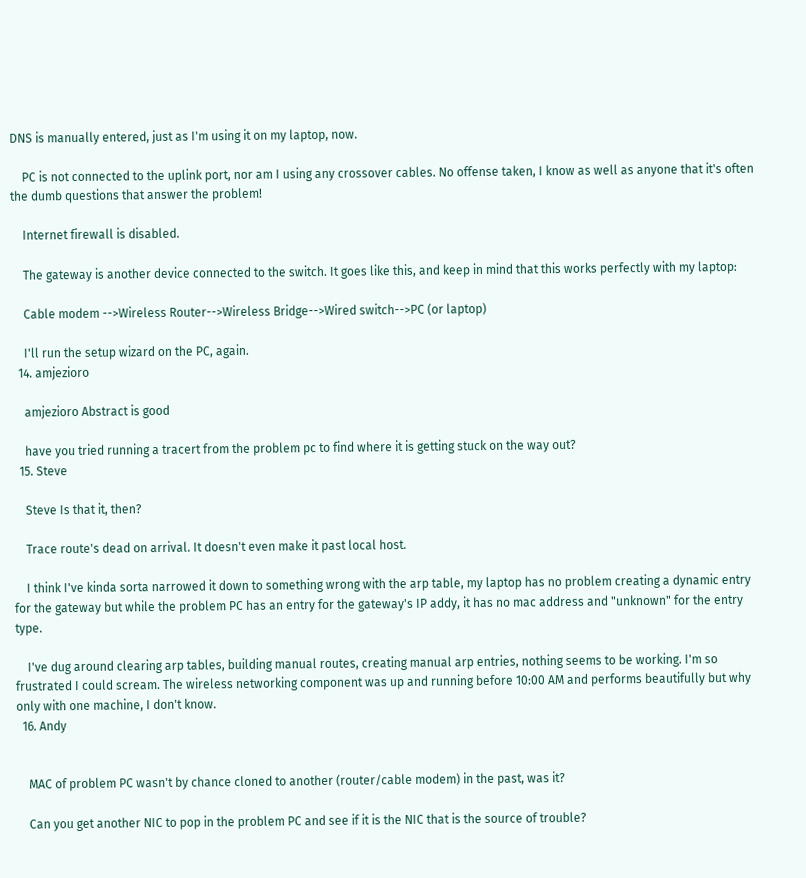DNS is manually entered, just as I'm using it on my laptop, now.

    PC is not connected to the uplink port, nor am I using any crossover cables. No offense taken, I know as well as anyone that it's often the dumb questions that answer the problem!

    Internet firewall is disabled.

    The gateway is another device connected to the switch. It goes like this, and keep in mind that this works perfectly with my laptop:

    Cable modem -->Wireless Router-->Wireless Bridge-->Wired switch-->PC (or laptop)

    I'll run the setup wizard on the PC, again.
  14. amjezioro

    amjezioro Abstract is good

    have you tried running a tracert from the problem pc to find where it is getting stuck on the way out?
  15. Steve

    Steve Is that it, then?

    Trace route's dead on arrival. It doesn't even make it past local host.

    I think I've kinda sorta narrowed it down to something wrong with the arp table, my laptop has no problem creating a dynamic entry for the gateway but while the problem PC has an entry for the gateway's IP addy, it has no mac address and "unknown" for the entry type.

    I've dug around clearing arp tables, building manual routes, creating manual arp entries, nothing seems to be working. I'm so frustrated I could scream. The wireless networking component was up and running before 10:00 AM and performs beautifully but why only with one machine, I don't know.
  16. Andy


    MAC of problem PC wasn't by chance cloned to another (router/cable modem) in the past, was it?

    Can you get another NIC to pop in the problem PC and see if it is the NIC that is the source of trouble?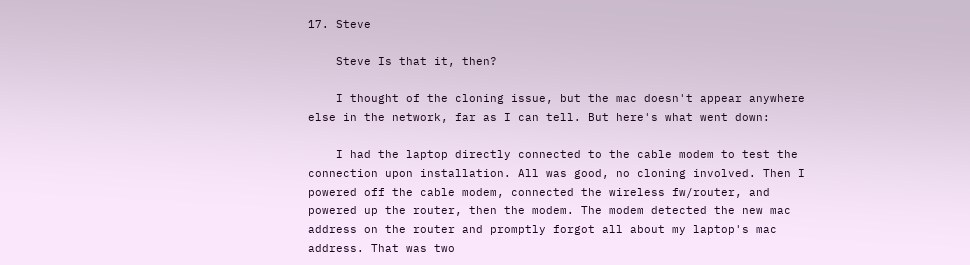17. Steve

    Steve Is that it, then?

    I thought of the cloning issue, but the mac doesn't appear anywhere else in the network, far as I can tell. But here's what went down:

    I had the laptop directly connected to the cable modem to test the connection upon installation. All was good, no cloning involved. Then I powered off the cable modem, connected the wireless fw/router, and powered up the router, then the modem. The modem detected the new mac address on the router and promptly forgot all about my laptop's mac address. That was two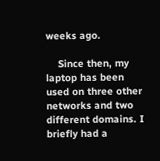weeks ago.

    Since then, my laptop has been used on three other networks and two different domains. I briefly had a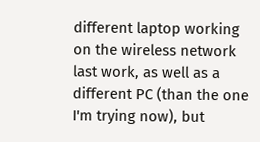different laptop working on the wireless network last work, as well as a different PC (than the one I'm trying now), but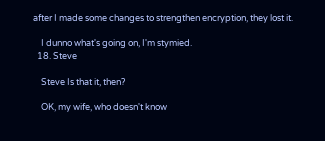after I made some changes to strengthen encryption, they lost it.

    I dunno what's going on, I'm stymied.
  18. Steve

    Steve Is that it, then?

    OK, my wife, who doesn't know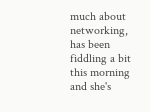much about networking, has been fiddling a bit this morning and she's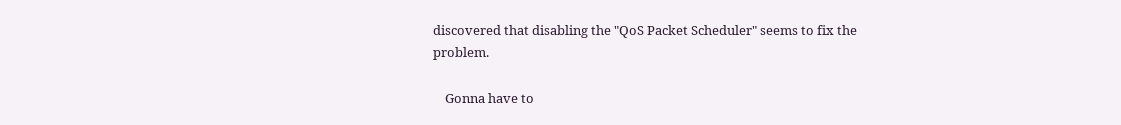discovered that disabling the "QoS Packet Scheduler" seems to fix the problem.

    Gonna have to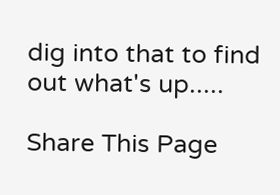dig into that to find out what's up.....

Share This Page